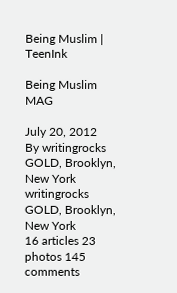Being Muslim | TeenInk

Being Muslim MAG

July 20, 2012
By writingrocks GOLD, Brooklyn, New York
writingrocks GOLD, Brooklyn, New York
16 articles 23 photos 145 comments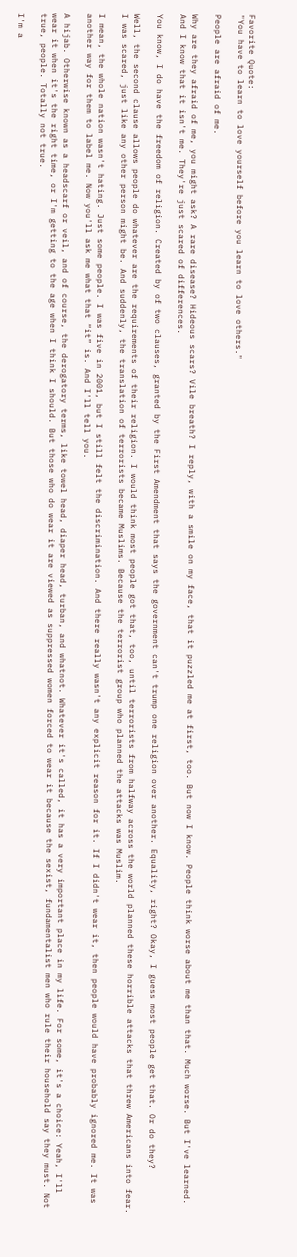Favorite Quote:
"You have to learn to love yourself before you learn to love others."

People are afraid of me.

Why are they afraid of me, you might ask? A rare disease? Hideous scars? Vile breath? I reply, with a smile on my face, that it puzzled me at first, too. But now I know. People think worse about me than that. Much worse. But I've learned. And I know that it isn't me. They're just scared of differences.

You know, I do have the freedom of religion. Created by of two clauses, granted by the First Amendment that says the government can't trump one religion over another. Equality, right? Okay, I guess most people get that. Or do they?

Well, the second clause allows people do whatever are the requirements of their religion. I would think most people got that, too, until terrorists from halfway across the world planned these horrible attacks that threw Americans into fear. I was scared, just like any other person might be. And suddenly, the translation of terrorists became Muslims. Because the terrorist group who planned the attacks was Muslim.

I mean, the whole nation wasn't hating. Just some people. I was five in 2001, but I still felt the discrimination. And there really wasn't any explicit reason for it. If I didn't wear it, then people would have probably ignored me. It was another way for them to label me. Now you'll ask me what that “it” is. And I'll tell you.

A hijab. Otherwise known as a headscarf or veil, and of course, the derogatory terms, like towel head, diaper head, turban, and whatnot. Whatever it's called, it has a very important place in my life. For some, it's a choice: Yeah, I'll wear it when it's the right time, or I'm getting to the age when I think I should. But those who do wear it are viewed as suppressed women forced to wear it because the sexist, fundamentalist men who rule their household say they must. Not true, people. Totally not true.

I'm a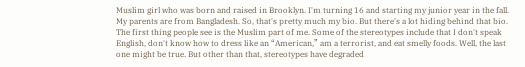Muslim girl who was born and raised in Brooklyn. I'm turning 16 and starting my junior year in the fall. My parents are from Bangladesh. So, that's pretty much my bio. But there's a lot hiding behind that bio. The first thing people see is the Muslim part of me. Some of the stereotypes include that I don't speak English, don't know how to dress like an “American,” am a terrorist, and eat smelly foods. Well, the last one might be true. But other than that, stereotypes have degraded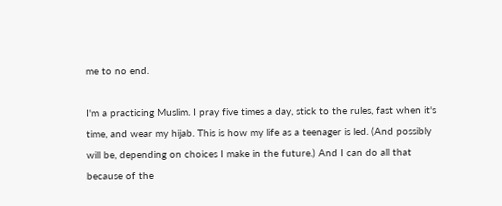me to no end.

I'm a practicing Muslim. I pray five times a day, stick to the rules, fast when it's time, and wear my hijab. This is how my life as a teenager is led. (And possibly will be, depending on choices I make in the future.) And I can do all that because of the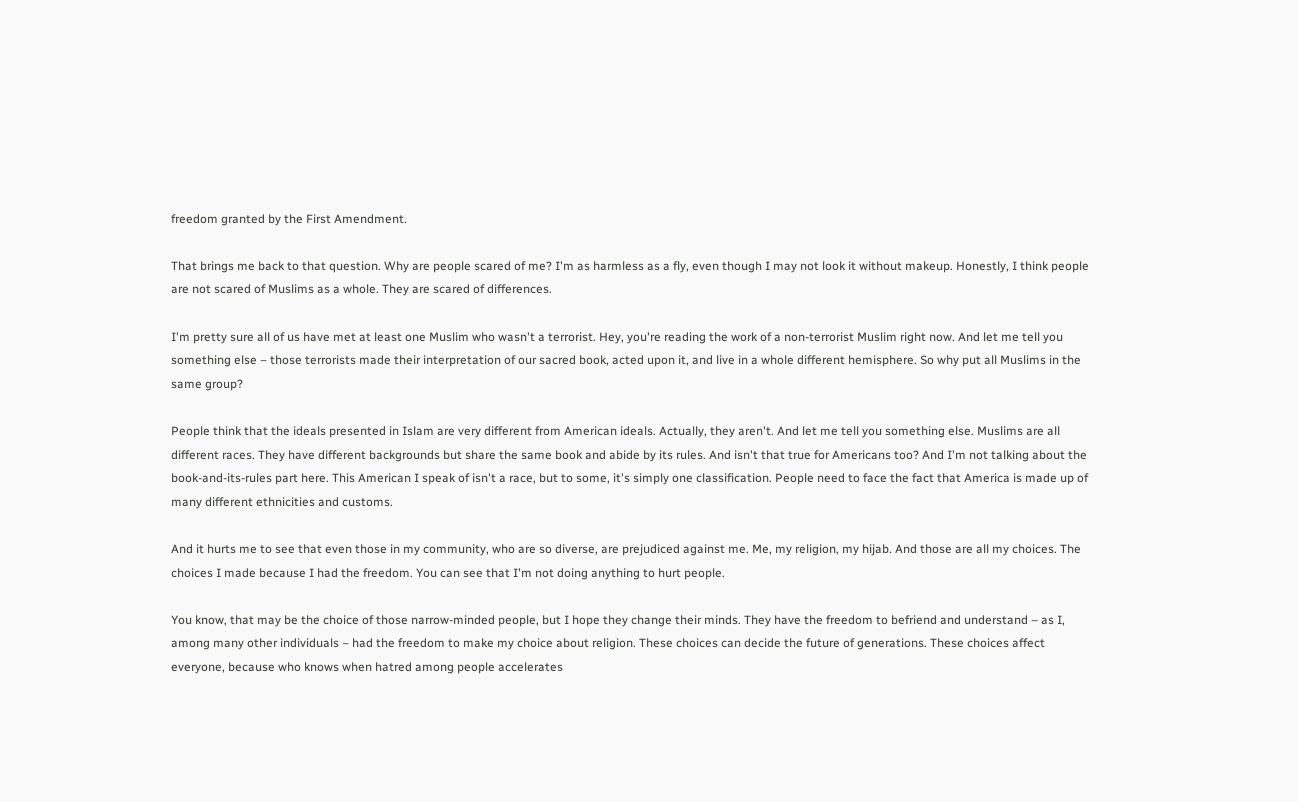freedom granted by the First Amendment.

That brings me back to that question. Why are people scared of me? I'm as harmless as a fly, even though I may not look it without makeup. Honestly, I think people are not scared of Muslims as a whole. They are scared of differences.

I'm pretty sure all of us have met at least one Muslim who wasn't a terrorist. Hey, you're reading the work of a non-terrorist Muslim right now. And let me tell you something else – those terrorists made their interpretation of our sacred book, acted upon it, and live in a whole different hemisphere. So why put all Muslims in the same group?

People think that the ideals presented in Islam are very different from American ideals. Actually, they aren't. And let me tell you something else. Muslims are all different races. They have different backgrounds but share the same book and abide by its rules. And isn't that true for Americans too? And I'm not talking about the book-and-its-rules part here. This American I speak of isn't a race, but to some, it's simply one classification. People need to face the fact that America is made up of many different ethnicities and customs.

And it hurts me to see that even those in my community, who are so diverse, are prejudiced against me. Me, my religion, my hijab. And those are all my choices. The choices I made because I had the freedom. You can see that I'm not doing anything to hurt people.

You know, that may be the choice of those narrow-minded people, but I hope they change their minds. They have the freedom to befriend and understand – as I, among many other individuals – had the freedom to make my choice about religion. These choices can decide the future of generations. These choices affect everyone, because who knows when hatred among people accelerates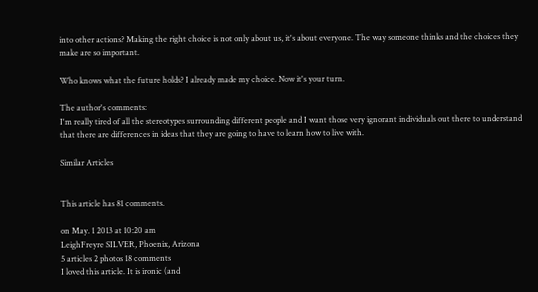into other actions? Making the right choice is not only about us, it's about everyone. The way someone thinks and the choices they make are so important.

Who knows what the future holds? I already made my choice. Now it's your turn.

The author's comments:
I'm really tired of all the stereotypes surrounding different people and I want those very ignorant individuals out there to understand that there are differences in ideas that they are going to have to learn how to live with.

Similar Articles


This article has 81 comments.

on May. 1 2013 at 10:20 am
LeighFreyre SILVER, Phoenix, Arizona
5 articles 2 photos 18 comments
I loved this article. It is ironic (and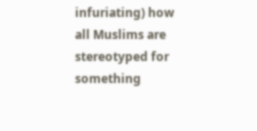infuriating) how all Muslims are stereotyped for something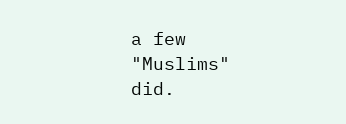a few "Muslims" did.